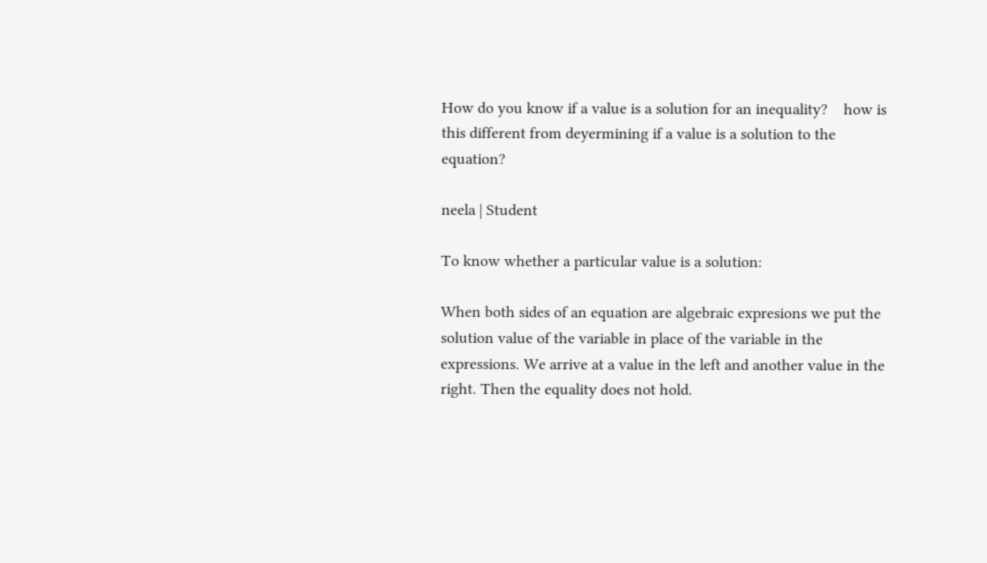How do you know if a value is a solution for an inequality?    how is this different from deyermining if a value is a solution to the equation?

neela | Student

To know whether a particular value is a solution:

When both sides of an equation are algebraic expresions we put the solution value of the variable in place of the variable in the expressions. We arrive at a value in the left and another value in the right. Then the equality does not hold.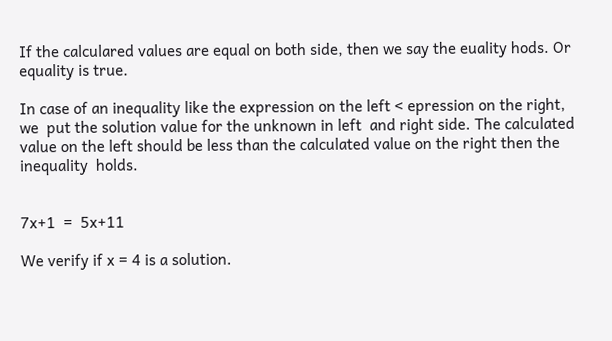If the calculared values are equal on both side, then we say the euality hods. Or equality is true.

In case of an inequality like the expression on the left < epression on the right, we  put the solution value for the unknown in left  and right side. The calculated value on the left should be less than the calculated value on the right then the inequality  holds.


7x+1  =  5x+11

We verify if x = 4 is a solution.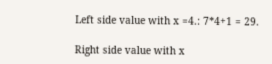Left side value with x =4.: 7*4+1 = 29.

Right side value with x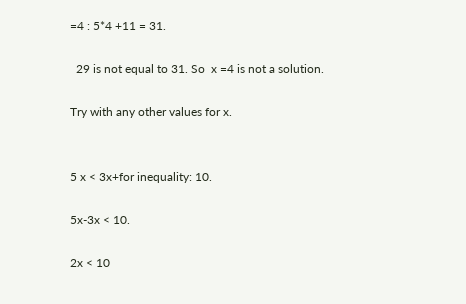=4 : 5*4 +11 = 31.

  29 is not equal to 31. So  x =4 is not a solution.

Try with any other values for x.


5 x < 3x+for inequality: 10.

5x-3x < 10.

2x < 10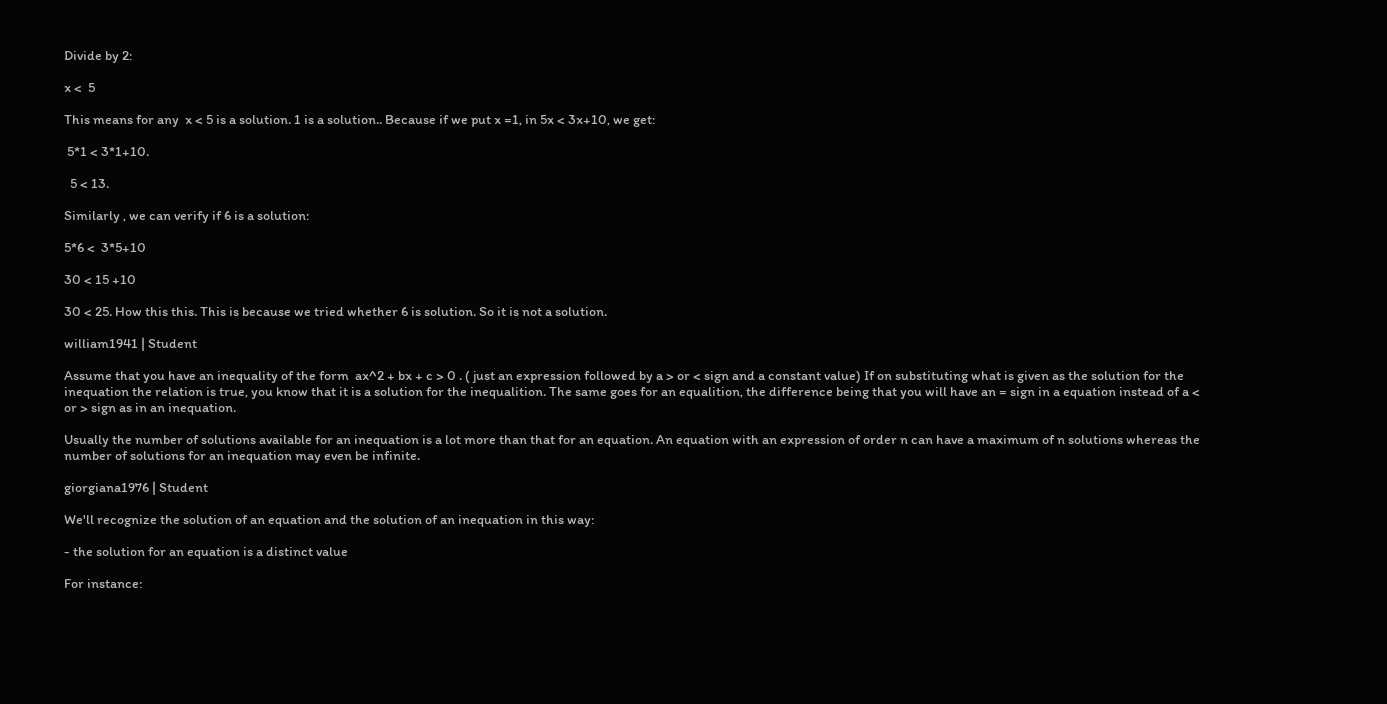Divide by 2:

x <  5

This means for any  x < 5 is a solution. 1 is a solution.. Because if we put x =1, in 5x < 3x+10, we get:

 5*1 < 3*1+10.

  5 < 13.

Similarly , we can verify if 6 is a solution:

5*6 <  3*5+10

30 < 15 +10

30 < 25. How this this. This is because we tried whether 6 is solution. So it is not a solution.

william1941 | Student

Assume that you have an inequality of the form  ax^2 + bx + c > 0 . ( just an expression followed by a > or < sign and a constant value) If on substituting what is given as the solution for the inequation the relation is true, you know that it is a solution for the inequalition. The same goes for an equalition, the difference being that you will have an = sign in a equation instead of a < or > sign as in an inequation.

Usually the number of solutions available for an inequation is a lot more than that for an equation. An equation with an expression of order n can have a maximum of n solutions whereas the number of solutions for an inequation may even be infinite.

giorgiana1976 | Student

We'll recognize the solution of an equation and the solution of an inequation in this way:

- the solution for an equation is a distinct value

For instance: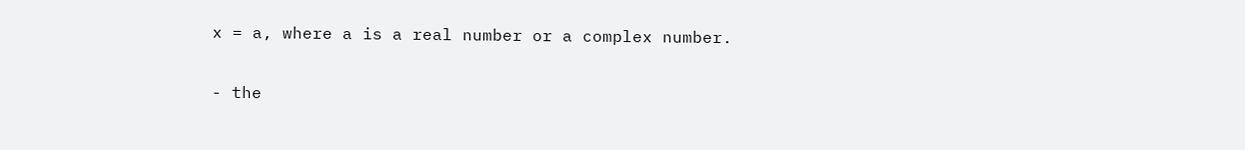x = a, where a is a real number or a complex number.

- the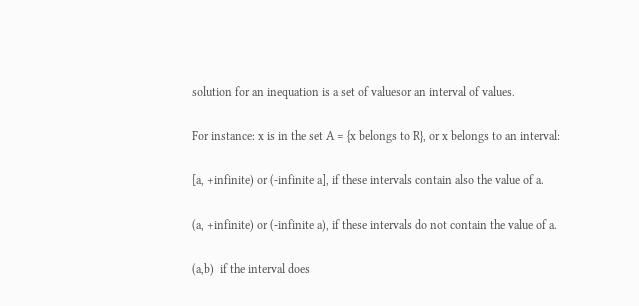solution for an inequation is a set of valuesor an interval of values.

For instance: x is in the set A = {x belongs to R}, or x belongs to an interval:

[a, +infinite) or (-infinite a], if these intervals contain also the value of a.

(a, +infinite) or (-infinite a), if these intervals do not contain the value of a.

(a,b)  if the interval does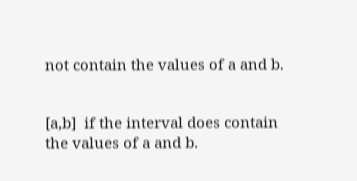not contain the values of a and b.


[a,b]  if the interval does contain the values of a and b.